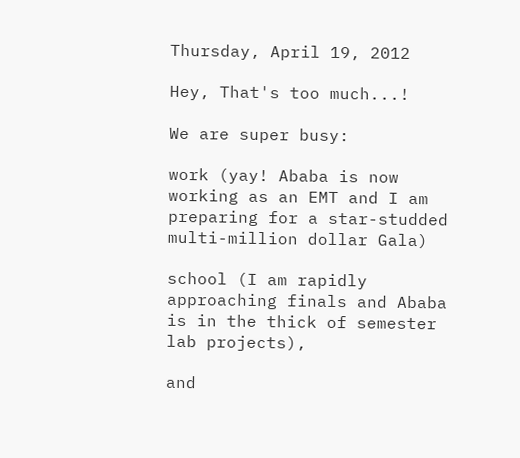Thursday, April 19, 2012

Hey, That's too much...!

We are super busy:

work (yay! Ababa is now working as an EMT and I am preparing for a star-studded multi-million dollar Gala)

school (I am rapidly approaching finals and Ababa is in the thick of semester lab projects),

and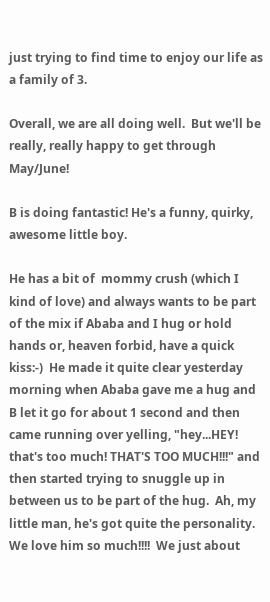just trying to find time to enjoy our life as a family of 3.

Overall, we are all doing well.  But we'll be really, really happy to get through May/June!

B is doing fantastic! He's a funny, quirky, awesome little boy.

He has a bit of  mommy crush (which I kind of love) and always wants to be part of the mix if Ababa and I hug or hold hands or, heaven forbid, have a quick kiss:-)  He made it quite clear yesterday morning when Ababa gave me a hug and B let it go for about 1 second and then came running over yelling, "hey...HEY!  that's too much! THAT'S TOO MUCH!!!" and then started trying to snuggle up in between us to be part of the hug.  Ah, my little man, he's got quite the personality.  We love him so much!!!!  We just about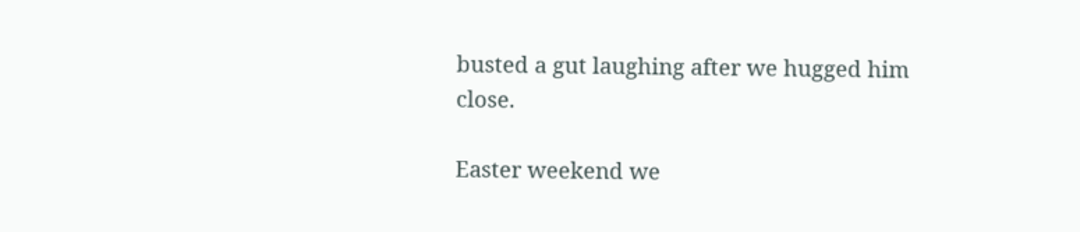busted a gut laughing after we hugged him close.

Easter weekend we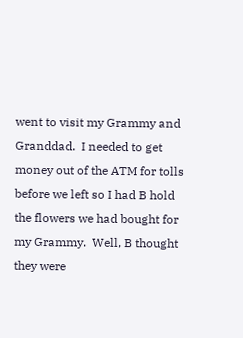went to visit my Grammy and Granddad.  I needed to get money out of the ATM for tolls before we left so I had B hold the flowers we had bought for my Grammy.  Well, B thought they were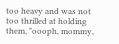too heavy and was not too thrilled at holding them, "oooph, mommy,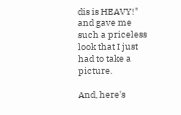dis is HEAVY!" and gave me such a priceless look that I just had to take a picture.

And, here's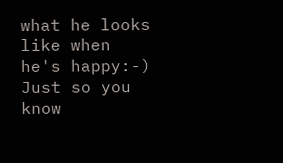what he looks like when he's happy:-)  Just so you know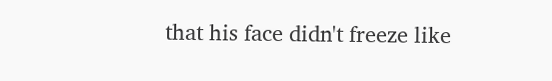that his face didn't freeze like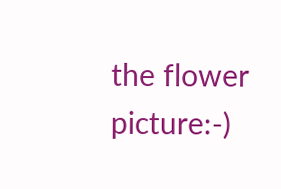the flower picture:-)